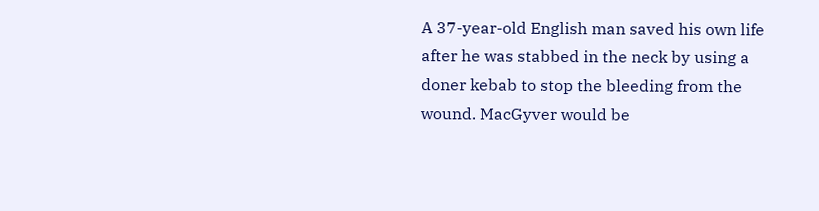A 37-year-old English man saved his own life after he was stabbed in the neck by using a doner kebab to stop the bleeding from the wound. MacGyver would be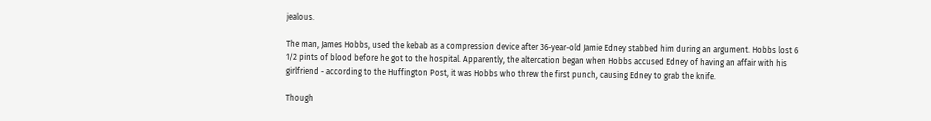jealous.

The man, James Hobbs, used the kebab as a compression device after 36-year-old Jamie Edney stabbed him during an argument. Hobbs lost 6 1/2 pints of blood before he got to the hospital. Apparently, the altercation began when Hobbs accused Edney of having an affair with his girlfriend - according to the Huffington Post, it was Hobbs who threw the first punch, causing Edney to grab the knife.

Though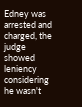Edney was arrested and charged, the judge showed leniency considering he wasn't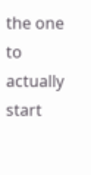the one to actually start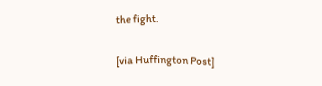the fight.

[via Huffington Post]